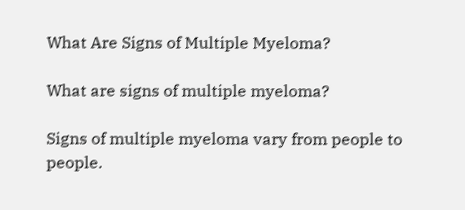What Are Signs of Multiple Myeloma?

What are signs of multiple myeloma?

Signs of multiple myeloma vary from people to people.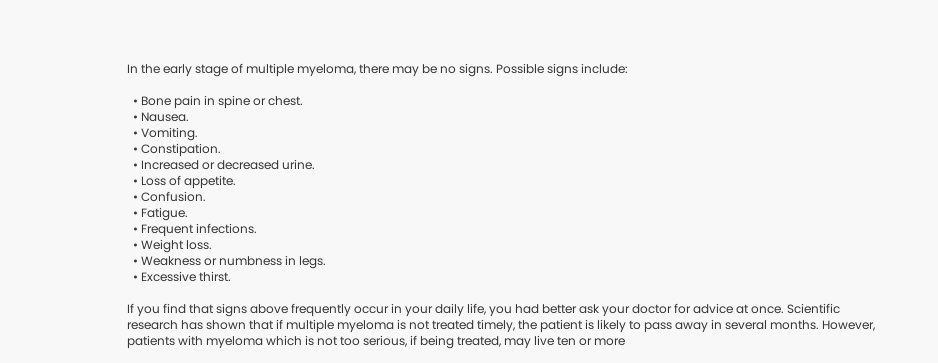In the early stage of multiple myeloma, there may be no signs. Possible signs include:

  • Bone pain in spine or chest.
  • Nausea.
  • Vomiting.
  • Constipation.
  • Increased or decreased urine.
  • Loss of appetite.
  • Confusion.
  • Fatigue.
  • Frequent infections.
  • Weight loss.
  • Weakness or numbness in legs.
  • Excessive thirst.

If you find that signs above frequently occur in your daily life, you had better ask your doctor for advice at once. Scientific research has shown that if multiple myeloma is not treated timely, the patient is likely to pass away in several months. However, patients with myeloma which is not too serious, if being treated, may live ten or more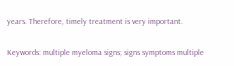years. Therefore, timely treatment is very important.

Keywords: multiple myeloma signs; signs symptoms multiple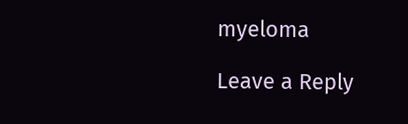myeloma

Leave a Reply